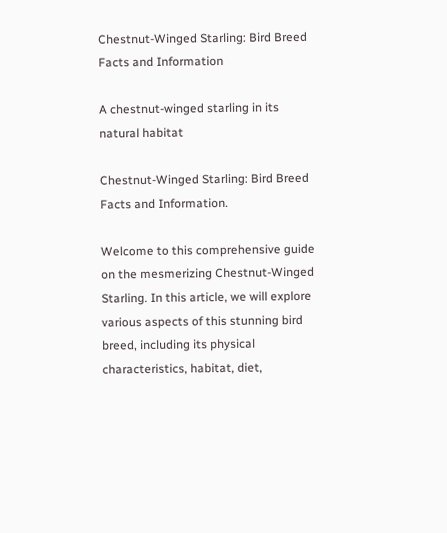Chestnut-Winged Starling: Bird Breed Facts and Information

A chestnut-winged starling in its natural habitat

Chestnut-Winged Starling: Bird Breed Facts and Information.

Welcome to this comprehensive guide on the mesmerizing Chestnut-Winged Starling. In this article, we will explore various aspects of this stunning bird breed, including its physical characteristics, habitat, diet,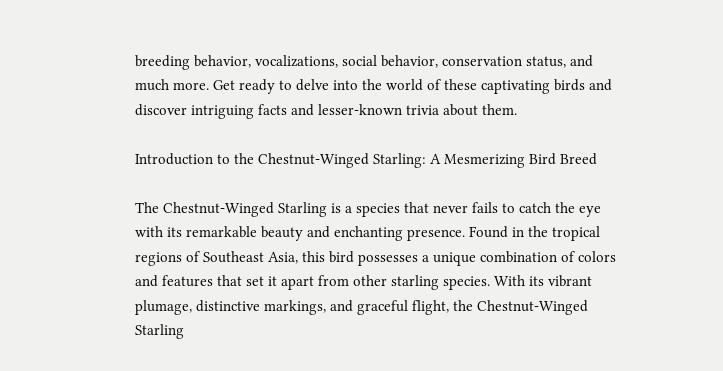breeding behavior, vocalizations, social behavior, conservation status, and much more. Get ready to delve into the world of these captivating birds and discover intriguing facts and lesser-known trivia about them.

Introduction to the Chestnut-Winged Starling: A Mesmerizing Bird Breed

The Chestnut-Winged Starling is a species that never fails to catch the eye with its remarkable beauty and enchanting presence. Found in the tropical regions of Southeast Asia, this bird possesses a unique combination of colors and features that set it apart from other starling species. With its vibrant plumage, distinctive markings, and graceful flight, the Chestnut-Winged Starling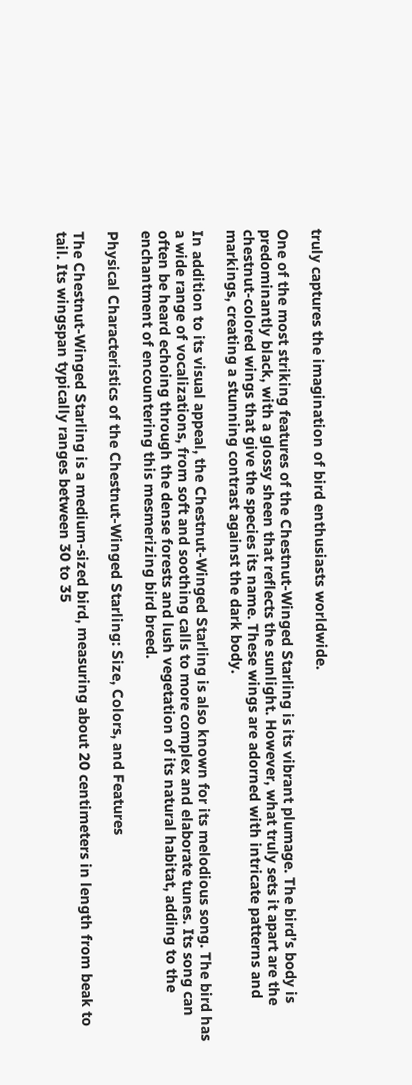truly captures the imagination of bird enthusiasts worldwide.

One of the most striking features of the Chestnut-Winged Starling is its vibrant plumage. The bird’s body is predominantly black, with a glossy sheen that reflects the sunlight. However, what truly sets it apart are the chestnut-colored wings that give the species its name. These wings are adorned with intricate patterns and markings, creating a stunning contrast against the dark body.

In addition to its visual appeal, the Chestnut-Winged Starling is also known for its melodious song. The bird has a wide range of vocalizations, from soft and soothing calls to more complex and elaborate tunes. Its song can often be heard echoing through the dense forests and lush vegetation of its natural habitat, adding to the enchantment of encountering this mesmerizing bird breed.

Physical Characteristics of the Chestnut-Winged Starling: Size, Colors, and Features

The Chestnut-Winged Starling is a medium-sized bird, measuring about 20 centimeters in length from beak to tail. Its wingspan typically ranges between 30 to 35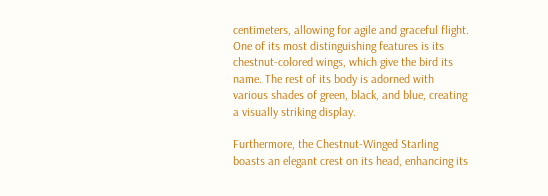centimeters, allowing for agile and graceful flight. One of its most distinguishing features is its chestnut-colored wings, which give the bird its name. The rest of its body is adorned with various shades of green, black, and blue, creating a visually striking display.

Furthermore, the Chestnut-Winged Starling boasts an elegant crest on its head, enhancing its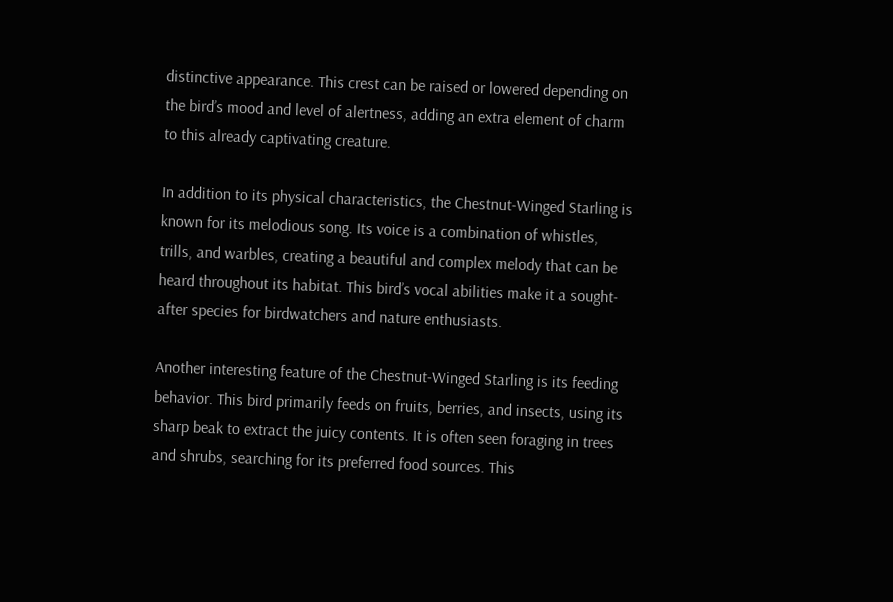distinctive appearance. This crest can be raised or lowered depending on the bird’s mood and level of alertness, adding an extra element of charm to this already captivating creature.

In addition to its physical characteristics, the Chestnut-Winged Starling is known for its melodious song. Its voice is a combination of whistles, trills, and warbles, creating a beautiful and complex melody that can be heard throughout its habitat. This bird’s vocal abilities make it a sought-after species for birdwatchers and nature enthusiasts.

Another interesting feature of the Chestnut-Winged Starling is its feeding behavior. This bird primarily feeds on fruits, berries, and insects, using its sharp beak to extract the juicy contents. It is often seen foraging in trees and shrubs, searching for its preferred food sources. This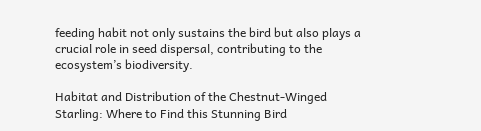feeding habit not only sustains the bird but also plays a crucial role in seed dispersal, contributing to the ecosystem’s biodiversity.

Habitat and Distribution of the Chestnut-Winged Starling: Where to Find this Stunning Bird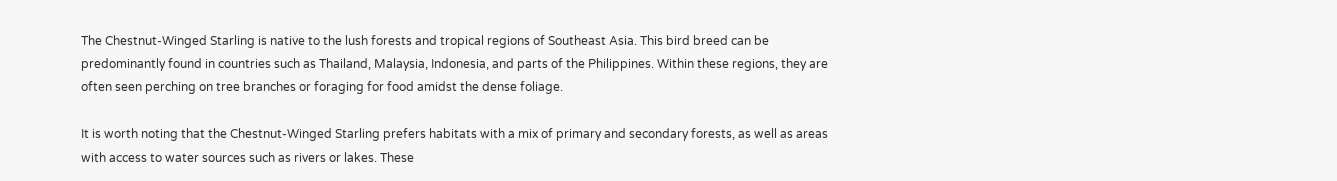The Chestnut-Winged Starling is native to the lush forests and tropical regions of Southeast Asia. This bird breed can be predominantly found in countries such as Thailand, Malaysia, Indonesia, and parts of the Philippines. Within these regions, they are often seen perching on tree branches or foraging for food amidst the dense foliage.

It is worth noting that the Chestnut-Winged Starling prefers habitats with a mix of primary and secondary forests, as well as areas with access to water sources such as rivers or lakes. These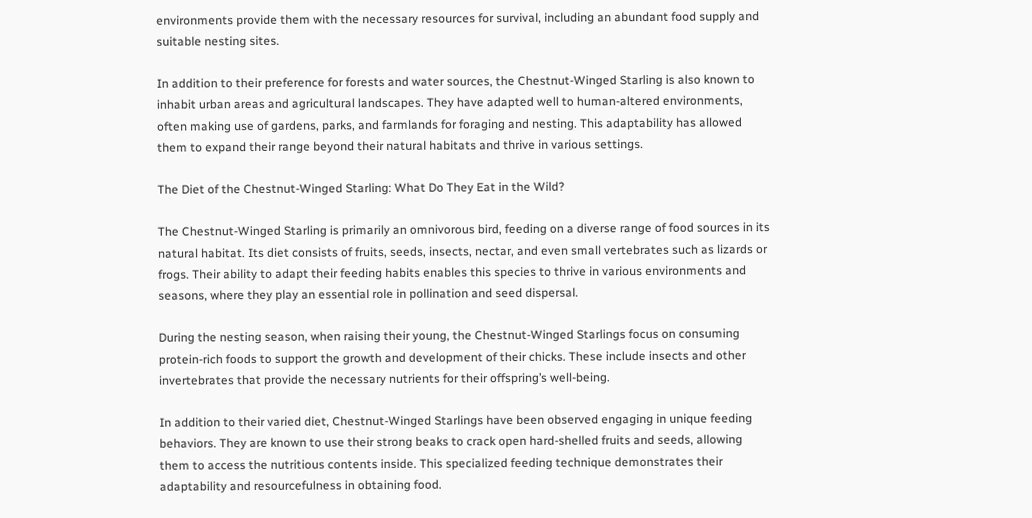environments provide them with the necessary resources for survival, including an abundant food supply and suitable nesting sites.

In addition to their preference for forests and water sources, the Chestnut-Winged Starling is also known to inhabit urban areas and agricultural landscapes. They have adapted well to human-altered environments, often making use of gardens, parks, and farmlands for foraging and nesting. This adaptability has allowed them to expand their range beyond their natural habitats and thrive in various settings.

The Diet of the Chestnut-Winged Starling: What Do They Eat in the Wild?

The Chestnut-Winged Starling is primarily an omnivorous bird, feeding on a diverse range of food sources in its natural habitat. Its diet consists of fruits, seeds, insects, nectar, and even small vertebrates such as lizards or frogs. Their ability to adapt their feeding habits enables this species to thrive in various environments and seasons, where they play an essential role in pollination and seed dispersal.

During the nesting season, when raising their young, the Chestnut-Winged Starlings focus on consuming protein-rich foods to support the growth and development of their chicks. These include insects and other invertebrates that provide the necessary nutrients for their offspring’s well-being.

In addition to their varied diet, Chestnut-Winged Starlings have been observed engaging in unique feeding behaviors. They are known to use their strong beaks to crack open hard-shelled fruits and seeds, allowing them to access the nutritious contents inside. This specialized feeding technique demonstrates their adaptability and resourcefulness in obtaining food.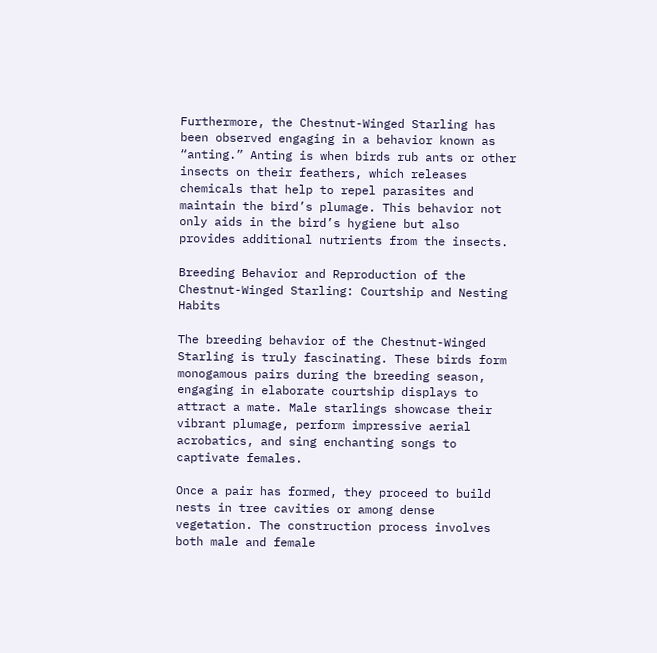Furthermore, the Chestnut-Winged Starling has been observed engaging in a behavior known as “anting.” Anting is when birds rub ants or other insects on their feathers, which releases chemicals that help to repel parasites and maintain the bird’s plumage. This behavior not only aids in the bird’s hygiene but also provides additional nutrients from the insects.

Breeding Behavior and Reproduction of the Chestnut-Winged Starling: Courtship and Nesting Habits

The breeding behavior of the Chestnut-Winged Starling is truly fascinating. These birds form monogamous pairs during the breeding season, engaging in elaborate courtship displays to attract a mate. Male starlings showcase their vibrant plumage, perform impressive aerial acrobatics, and sing enchanting songs to captivate females.

Once a pair has formed, they proceed to build nests in tree cavities or among dense vegetation. The construction process involves both male and female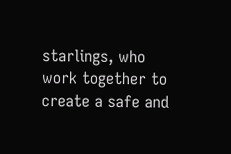starlings, who work together to create a safe and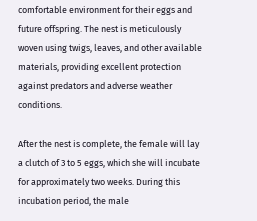comfortable environment for their eggs and future offspring. The nest is meticulously woven using twigs, leaves, and other available materials, providing excellent protection against predators and adverse weather conditions.

After the nest is complete, the female will lay a clutch of 3 to 5 eggs, which she will incubate for approximately two weeks. During this incubation period, the male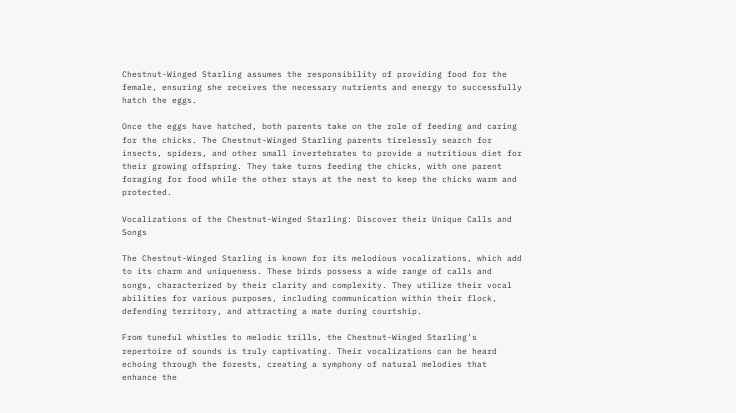Chestnut-Winged Starling assumes the responsibility of providing food for the female, ensuring she receives the necessary nutrients and energy to successfully hatch the eggs.

Once the eggs have hatched, both parents take on the role of feeding and caring for the chicks. The Chestnut-Winged Starling parents tirelessly search for insects, spiders, and other small invertebrates to provide a nutritious diet for their growing offspring. They take turns feeding the chicks, with one parent foraging for food while the other stays at the nest to keep the chicks warm and protected.

Vocalizations of the Chestnut-Winged Starling: Discover their Unique Calls and Songs

The Chestnut-Winged Starling is known for its melodious vocalizations, which add to its charm and uniqueness. These birds possess a wide range of calls and songs, characterized by their clarity and complexity. They utilize their vocal abilities for various purposes, including communication within their flock, defending territory, and attracting a mate during courtship.

From tuneful whistles to melodic trills, the Chestnut-Winged Starling’s repertoire of sounds is truly captivating. Their vocalizations can be heard echoing through the forests, creating a symphony of natural melodies that enhance the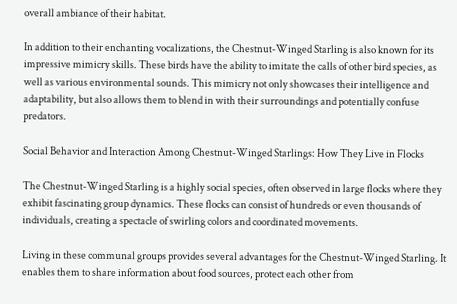overall ambiance of their habitat.

In addition to their enchanting vocalizations, the Chestnut-Winged Starling is also known for its impressive mimicry skills. These birds have the ability to imitate the calls of other bird species, as well as various environmental sounds. This mimicry not only showcases their intelligence and adaptability, but also allows them to blend in with their surroundings and potentially confuse predators.

Social Behavior and Interaction Among Chestnut-Winged Starlings: How They Live in Flocks

The Chestnut-Winged Starling is a highly social species, often observed in large flocks where they exhibit fascinating group dynamics. These flocks can consist of hundreds or even thousands of individuals, creating a spectacle of swirling colors and coordinated movements.

Living in these communal groups provides several advantages for the Chestnut-Winged Starling. It enables them to share information about food sources, protect each other from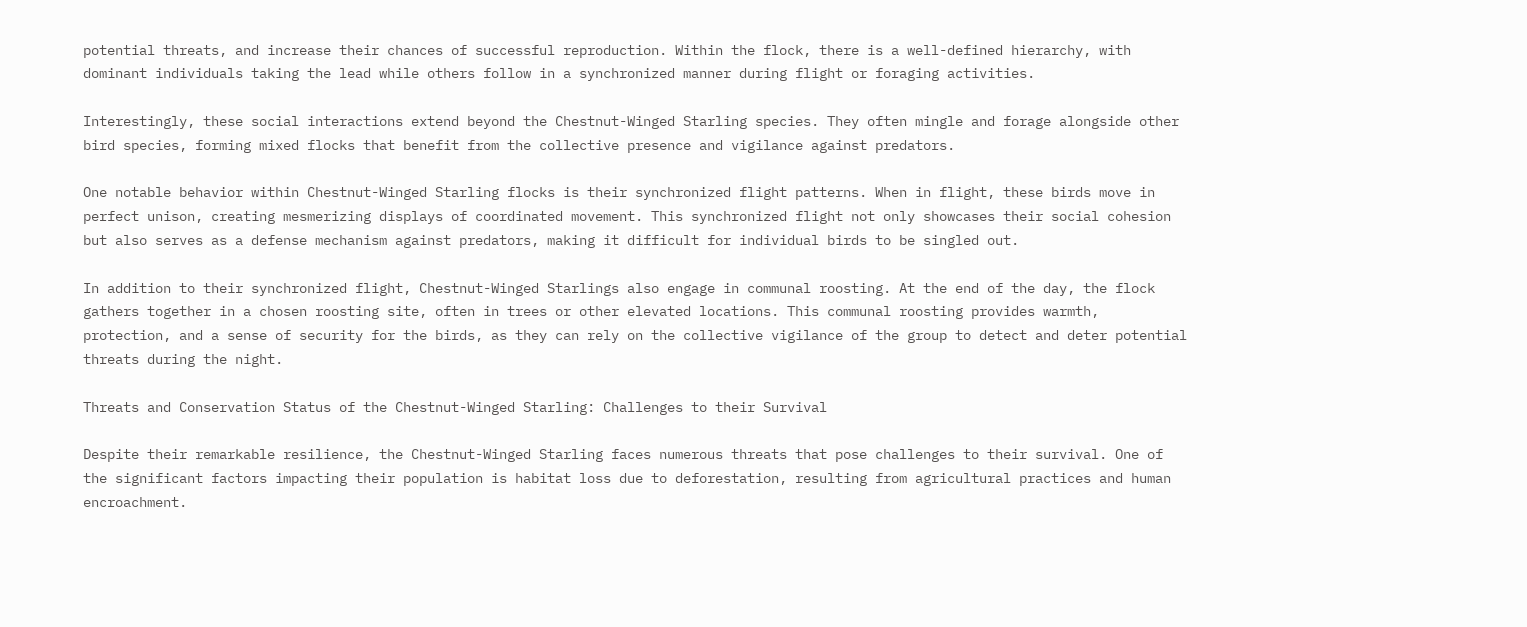potential threats, and increase their chances of successful reproduction. Within the flock, there is a well-defined hierarchy, with dominant individuals taking the lead while others follow in a synchronized manner during flight or foraging activities.

Interestingly, these social interactions extend beyond the Chestnut-Winged Starling species. They often mingle and forage alongside other bird species, forming mixed flocks that benefit from the collective presence and vigilance against predators.

One notable behavior within Chestnut-Winged Starling flocks is their synchronized flight patterns. When in flight, these birds move in perfect unison, creating mesmerizing displays of coordinated movement. This synchronized flight not only showcases their social cohesion but also serves as a defense mechanism against predators, making it difficult for individual birds to be singled out.

In addition to their synchronized flight, Chestnut-Winged Starlings also engage in communal roosting. At the end of the day, the flock gathers together in a chosen roosting site, often in trees or other elevated locations. This communal roosting provides warmth, protection, and a sense of security for the birds, as they can rely on the collective vigilance of the group to detect and deter potential threats during the night.

Threats and Conservation Status of the Chestnut-Winged Starling: Challenges to their Survival

Despite their remarkable resilience, the Chestnut-Winged Starling faces numerous threats that pose challenges to their survival. One of the significant factors impacting their population is habitat loss due to deforestation, resulting from agricultural practices and human encroachment.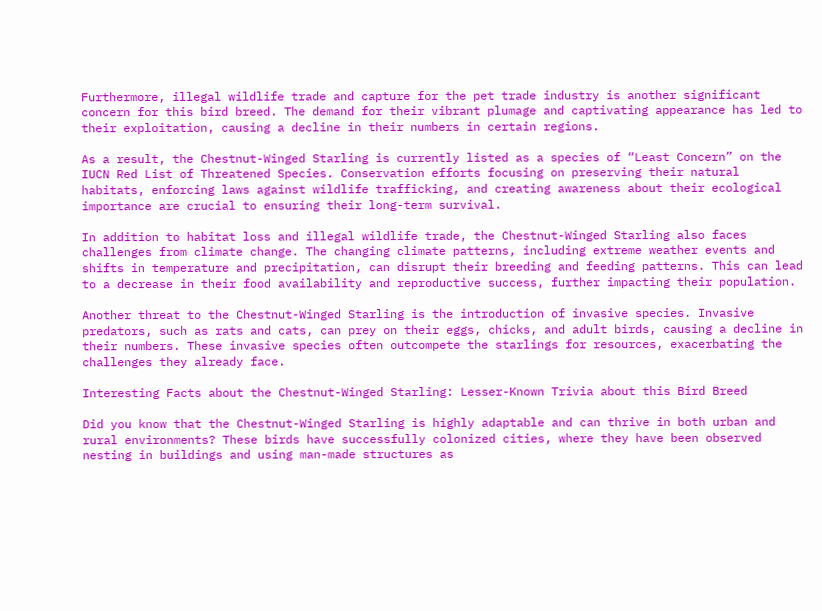Furthermore, illegal wildlife trade and capture for the pet trade industry is another significant concern for this bird breed. The demand for their vibrant plumage and captivating appearance has led to their exploitation, causing a decline in their numbers in certain regions.

As a result, the Chestnut-Winged Starling is currently listed as a species of “Least Concern” on the IUCN Red List of Threatened Species. Conservation efforts focusing on preserving their natural habitats, enforcing laws against wildlife trafficking, and creating awareness about their ecological importance are crucial to ensuring their long-term survival.

In addition to habitat loss and illegal wildlife trade, the Chestnut-Winged Starling also faces challenges from climate change. The changing climate patterns, including extreme weather events and shifts in temperature and precipitation, can disrupt their breeding and feeding patterns. This can lead to a decrease in their food availability and reproductive success, further impacting their population.

Another threat to the Chestnut-Winged Starling is the introduction of invasive species. Invasive predators, such as rats and cats, can prey on their eggs, chicks, and adult birds, causing a decline in their numbers. These invasive species often outcompete the starlings for resources, exacerbating the challenges they already face.

Interesting Facts about the Chestnut-Winged Starling: Lesser-Known Trivia about this Bird Breed

Did you know that the Chestnut-Winged Starling is highly adaptable and can thrive in both urban and rural environments? These birds have successfully colonized cities, where they have been observed nesting in buildings and using man-made structures as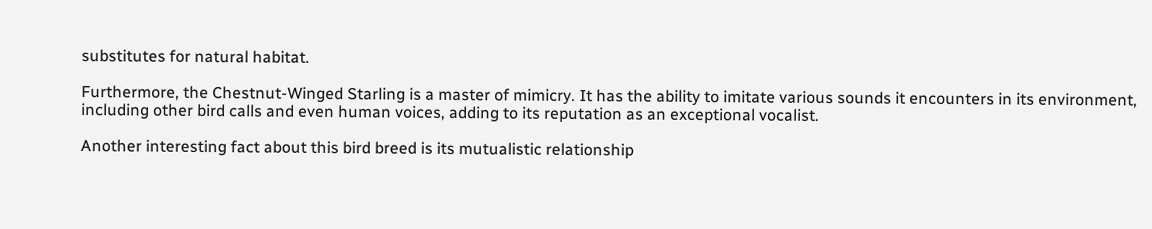substitutes for natural habitat.

Furthermore, the Chestnut-Winged Starling is a master of mimicry. It has the ability to imitate various sounds it encounters in its environment, including other bird calls and even human voices, adding to its reputation as an exceptional vocalist.

Another interesting fact about this bird breed is its mutualistic relationship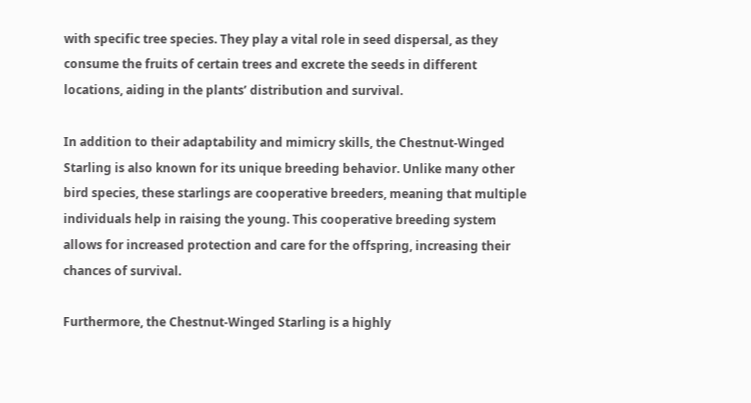with specific tree species. They play a vital role in seed dispersal, as they consume the fruits of certain trees and excrete the seeds in different locations, aiding in the plants’ distribution and survival.

In addition to their adaptability and mimicry skills, the Chestnut-Winged Starling is also known for its unique breeding behavior. Unlike many other bird species, these starlings are cooperative breeders, meaning that multiple individuals help in raising the young. This cooperative breeding system allows for increased protection and care for the offspring, increasing their chances of survival.

Furthermore, the Chestnut-Winged Starling is a highly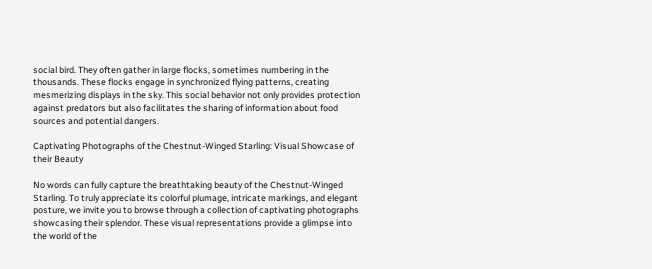social bird. They often gather in large flocks, sometimes numbering in the thousands. These flocks engage in synchronized flying patterns, creating mesmerizing displays in the sky. This social behavior not only provides protection against predators but also facilitates the sharing of information about food sources and potential dangers.

Captivating Photographs of the Chestnut-Winged Starling: Visual Showcase of their Beauty

No words can fully capture the breathtaking beauty of the Chestnut-Winged Starling. To truly appreciate its colorful plumage, intricate markings, and elegant posture, we invite you to browse through a collection of captivating photographs showcasing their splendor. These visual representations provide a glimpse into the world of the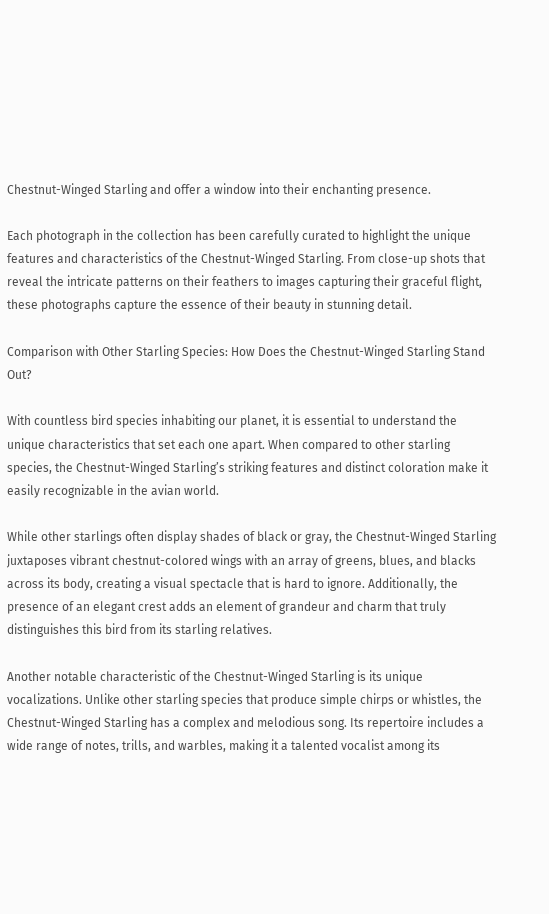Chestnut-Winged Starling and offer a window into their enchanting presence.

Each photograph in the collection has been carefully curated to highlight the unique features and characteristics of the Chestnut-Winged Starling. From close-up shots that reveal the intricate patterns on their feathers to images capturing their graceful flight, these photographs capture the essence of their beauty in stunning detail.

Comparison with Other Starling Species: How Does the Chestnut-Winged Starling Stand Out?

With countless bird species inhabiting our planet, it is essential to understand the unique characteristics that set each one apart. When compared to other starling species, the Chestnut-Winged Starling’s striking features and distinct coloration make it easily recognizable in the avian world.

While other starlings often display shades of black or gray, the Chestnut-Winged Starling juxtaposes vibrant chestnut-colored wings with an array of greens, blues, and blacks across its body, creating a visual spectacle that is hard to ignore. Additionally, the presence of an elegant crest adds an element of grandeur and charm that truly distinguishes this bird from its starling relatives.

Another notable characteristic of the Chestnut-Winged Starling is its unique vocalizations. Unlike other starling species that produce simple chirps or whistles, the Chestnut-Winged Starling has a complex and melodious song. Its repertoire includes a wide range of notes, trills, and warbles, making it a talented vocalist among its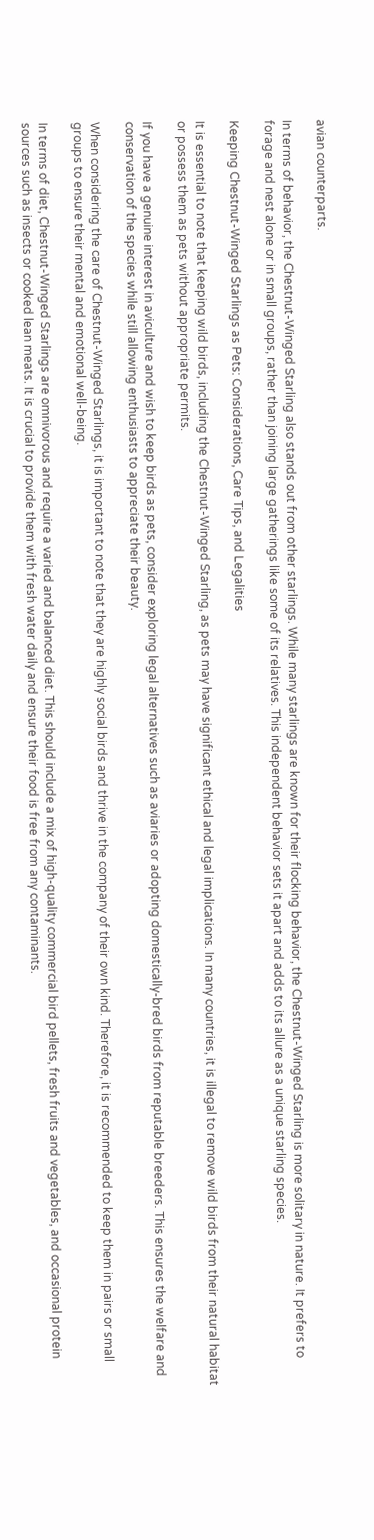avian counterparts.

In terms of behavior, the Chestnut-Winged Starling also stands out from other starlings. While many starlings are known for their flocking behavior, the Chestnut-Winged Starling is more solitary in nature. It prefers to forage and nest alone or in small groups, rather than joining large gatherings like some of its relatives. This independent behavior sets it apart and adds to its allure as a unique starling species.

Keeping Chestnut-Winged Starlings as Pets: Considerations, Care Tips, and Legalities

It is essential to note that keeping wild birds, including the Chestnut-Winged Starling, as pets may have significant ethical and legal implications. In many countries, it is illegal to remove wild birds from their natural habitat or possess them as pets without appropriate permits.

If you have a genuine interest in aviculture and wish to keep birds as pets, consider exploring legal alternatives such as aviaries or adopting domestically-bred birds from reputable breeders. This ensures the welfare and conservation of the species while still allowing enthusiasts to appreciate their beauty.

When considering the care of Chestnut-Winged Starlings, it is important to note that they are highly social birds and thrive in the company of their own kind. Therefore, it is recommended to keep them in pairs or small groups to ensure their mental and emotional well-being.

In terms of diet, Chestnut-Winged Starlings are omnivorous and require a varied and balanced diet. This should include a mix of high-quality commercial bird pellets, fresh fruits and vegetables, and occasional protein sources such as insects or cooked lean meats. It is crucial to provide them with fresh water daily and ensure their food is free from any contaminants.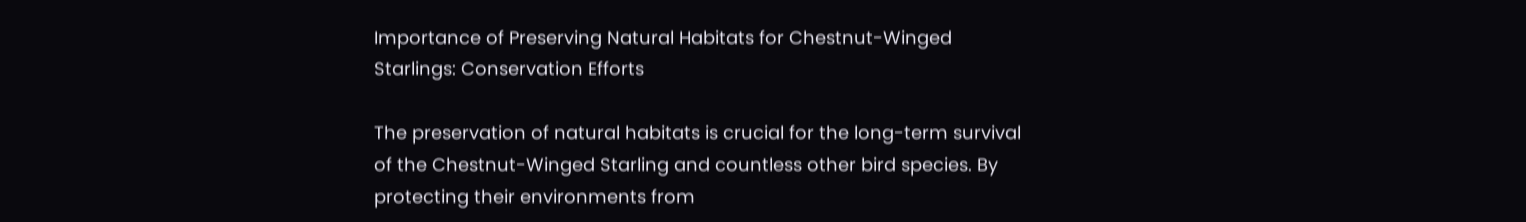Importance of Preserving Natural Habitats for Chestnut-Winged Starlings: Conservation Efforts

The preservation of natural habitats is crucial for the long-term survival of the Chestnut-Winged Starling and countless other bird species. By protecting their environments from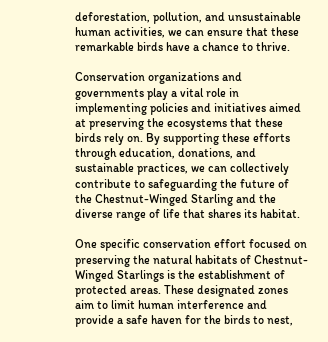deforestation, pollution, and unsustainable human activities, we can ensure that these remarkable birds have a chance to thrive.

Conservation organizations and governments play a vital role in implementing policies and initiatives aimed at preserving the ecosystems that these birds rely on. By supporting these efforts through education, donations, and sustainable practices, we can collectively contribute to safeguarding the future of the Chestnut-Winged Starling and the diverse range of life that shares its habitat.

One specific conservation effort focused on preserving the natural habitats of Chestnut-Winged Starlings is the establishment of protected areas. These designated zones aim to limit human interference and provide a safe haven for the birds to nest,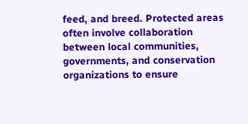feed, and breed. Protected areas often involve collaboration between local communities, governments, and conservation organizations to ensure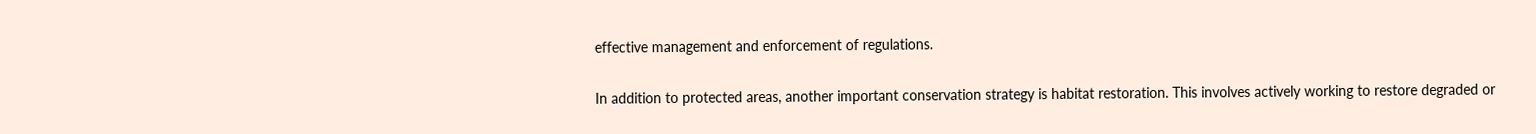effective management and enforcement of regulations.

In addition to protected areas, another important conservation strategy is habitat restoration. This involves actively working to restore degraded or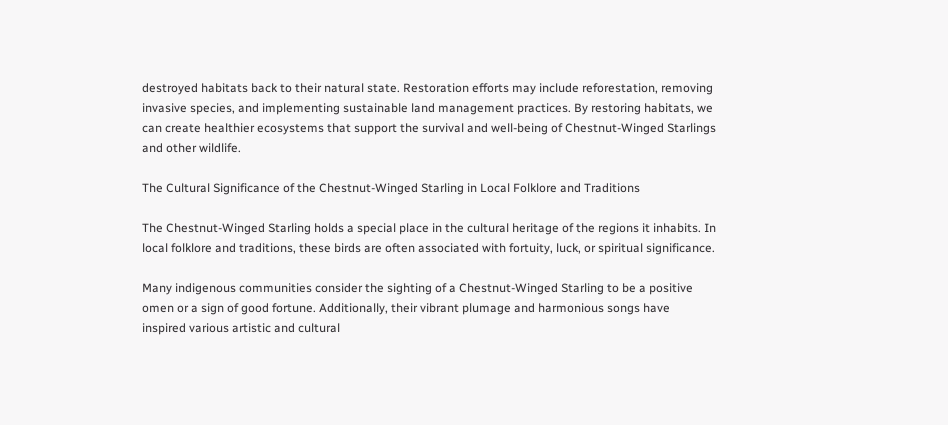destroyed habitats back to their natural state. Restoration efforts may include reforestation, removing invasive species, and implementing sustainable land management practices. By restoring habitats, we can create healthier ecosystems that support the survival and well-being of Chestnut-Winged Starlings and other wildlife.

The Cultural Significance of the Chestnut-Winged Starling in Local Folklore and Traditions

The Chestnut-Winged Starling holds a special place in the cultural heritage of the regions it inhabits. In local folklore and traditions, these birds are often associated with fortuity, luck, or spiritual significance.

Many indigenous communities consider the sighting of a Chestnut-Winged Starling to be a positive omen or a sign of good fortune. Additionally, their vibrant plumage and harmonious songs have inspired various artistic and cultural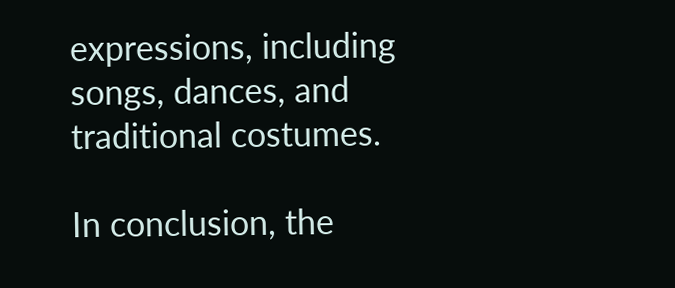expressions, including songs, dances, and traditional costumes.

In conclusion, the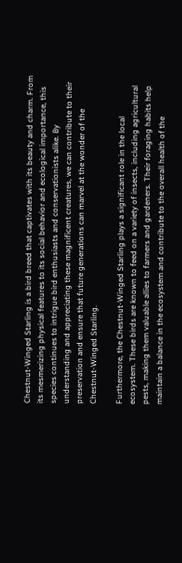Chestnut-Winged Starling is a bird breed that captivates with its beauty and charm. From its mesmerizing physical features to its social behavior and ecological importance, this species continues to intrigue bird enthusiasts and conservationists alike. By understanding and appreciating these magnificent creatures, we can contribute to their preservation and ensure that future generations can marvel at the wonder of the Chestnut-Winged Starling.

Furthermore, the Chestnut-Winged Starling plays a significant role in the local ecosystem. These birds are known to feed on a variety of insects, including agricultural pests, making them valuable allies to farmers and gardeners. Their foraging habits help maintain a balance in the ecosystem and contribute to the overall health of the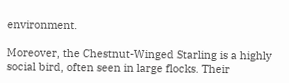environment.

Moreover, the Chestnut-Winged Starling is a highly social bird, often seen in large flocks. Their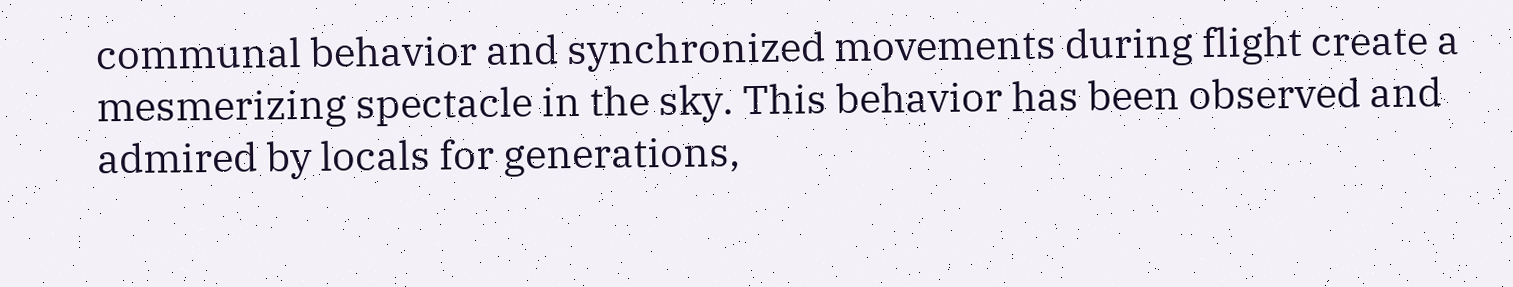communal behavior and synchronized movements during flight create a mesmerizing spectacle in the sky. This behavior has been observed and admired by locals for generations,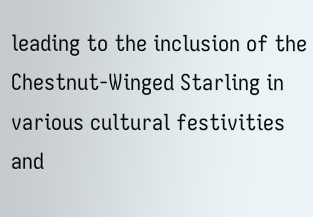leading to the inclusion of the Chestnut-Winged Starling in various cultural festivities and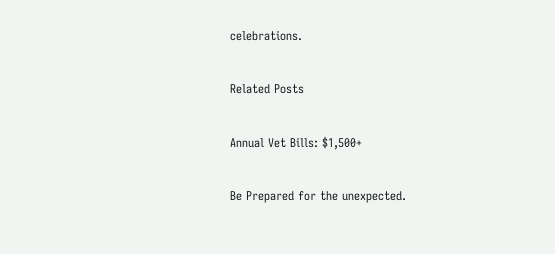celebrations.

Related Posts

Annual Vet Bills: $1,500+

Be Prepared for the unexpected.